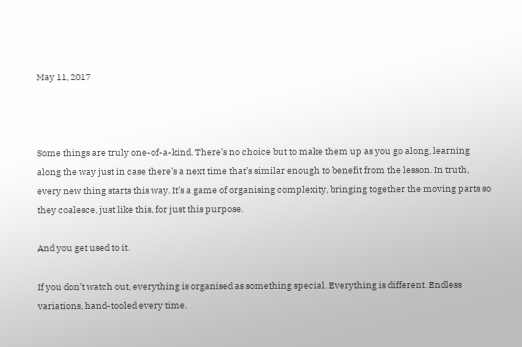May 11, 2017



Some things are truly one-of-a-kind. There’s no choice but to make them up as you go along, learning along the way just in case there’s a next time that’s similar enough to benefit from the lesson. In truth, every new thing starts this way. It’s a game of organising complexity, bringing together the moving parts so they coalesce, just like this, for just this purpose.

And you get used to it.

If you don’t watch out, everything is organised as something special. Everything is different. Endless variations, hand-tooled every time.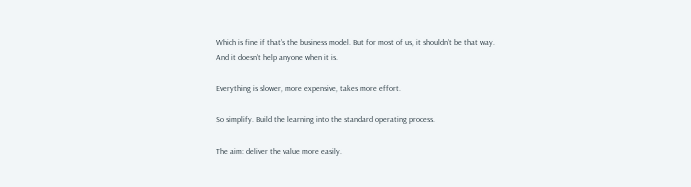Which is fine if that’s the business model. But for most of us, it shouldn’t be that way. And it doesn’t help anyone when it is.

Everything is slower, more expensive, takes more effort.

So simplify. Build the learning into the standard operating process.

The aim: deliver the value more easily.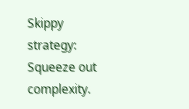Skippy strategy: Squeeze out complexity.